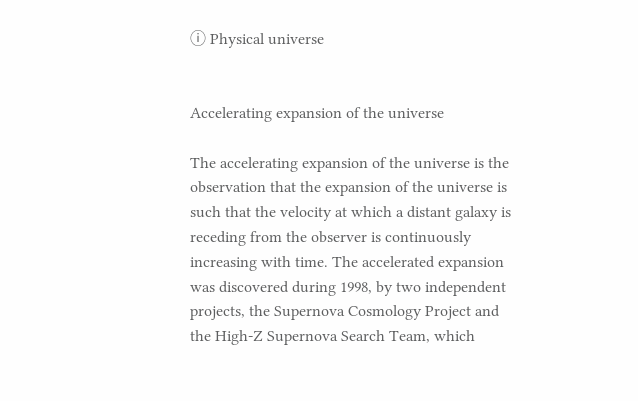ⓘ Physical universe


Accelerating expansion of the universe

The accelerating expansion of the universe is the observation that the expansion of the universe is such that the velocity at which a distant galaxy is receding from the observer is continuously increasing with time. The accelerated expansion was discovered during 1998, by two independent projects, the Supernova Cosmology Project and the High-Z Supernova Search Team, which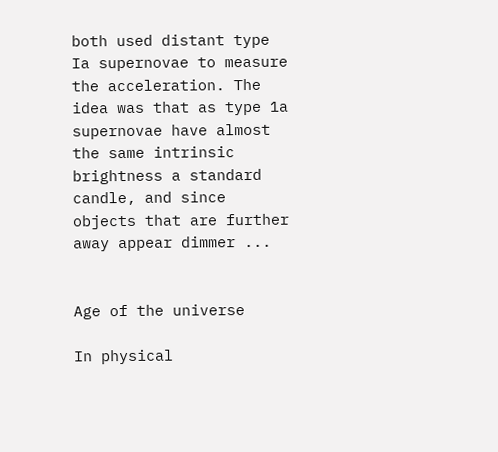both used distant type Ia supernovae to measure the acceleration. The idea was that as type 1a supernovae have almost the same intrinsic brightness a standard candle, and since objects that are further away appear dimmer ...


Age of the universe

In physical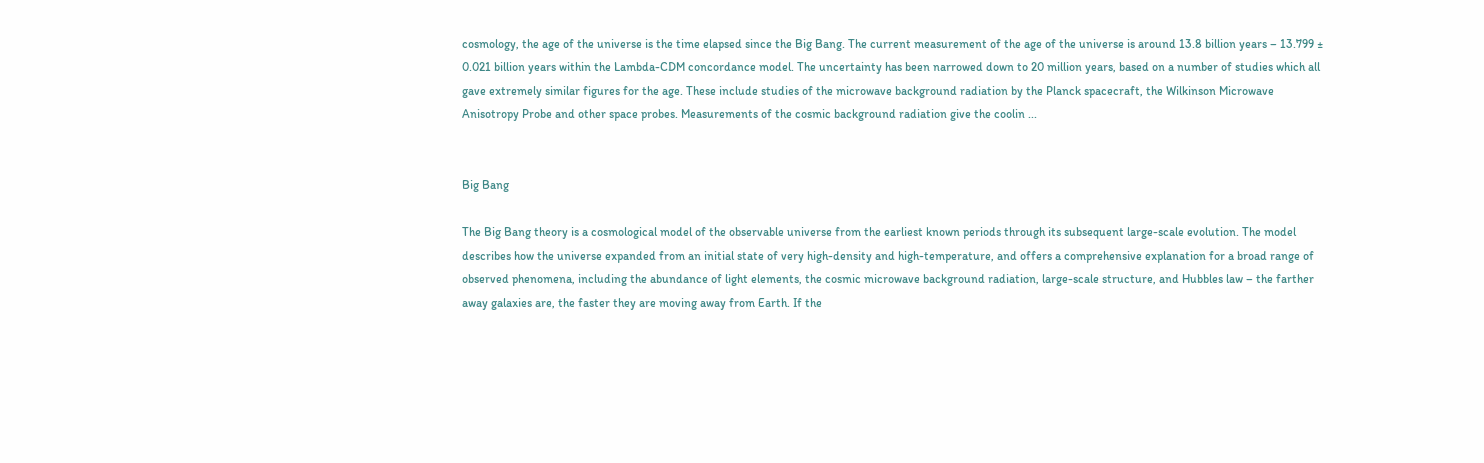cosmology, the age of the universe is the time elapsed since the Big Bang. The current measurement of the age of the universe is around 13.8 billion years – 13.799 ± 0.021 billion years within the Lambda-CDM concordance model. The uncertainty has been narrowed down to 20 million years, based on a number of studies which all gave extremely similar figures for the age. These include studies of the microwave background radiation by the Planck spacecraft, the Wilkinson Microwave Anisotropy Probe and other space probes. Measurements of the cosmic background radiation give the coolin ...


Big Bang

The Big Bang theory is a cosmological model of the observable universe from the earliest known periods through its subsequent large-scale evolution. The model describes how the universe expanded from an initial state of very high-density and high-temperature, and offers a comprehensive explanation for a broad range of observed phenomena, including the abundance of light elements, the cosmic microwave background radiation, large-scale structure, and Hubbles law – the farther away galaxies are, the faster they are moving away from Earth. If the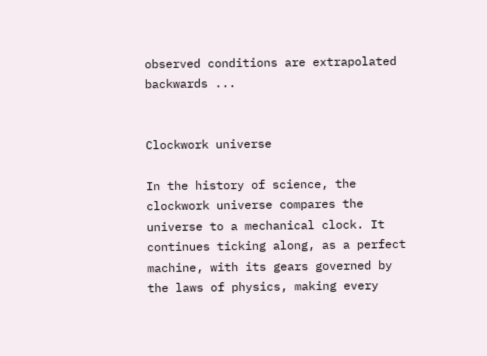observed conditions are extrapolated backwards ...


Clockwork universe

In the history of science, the clockwork universe compares the universe to a mechanical clock. It continues ticking along, as a perfect machine, with its gears governed by the laws of physics, making every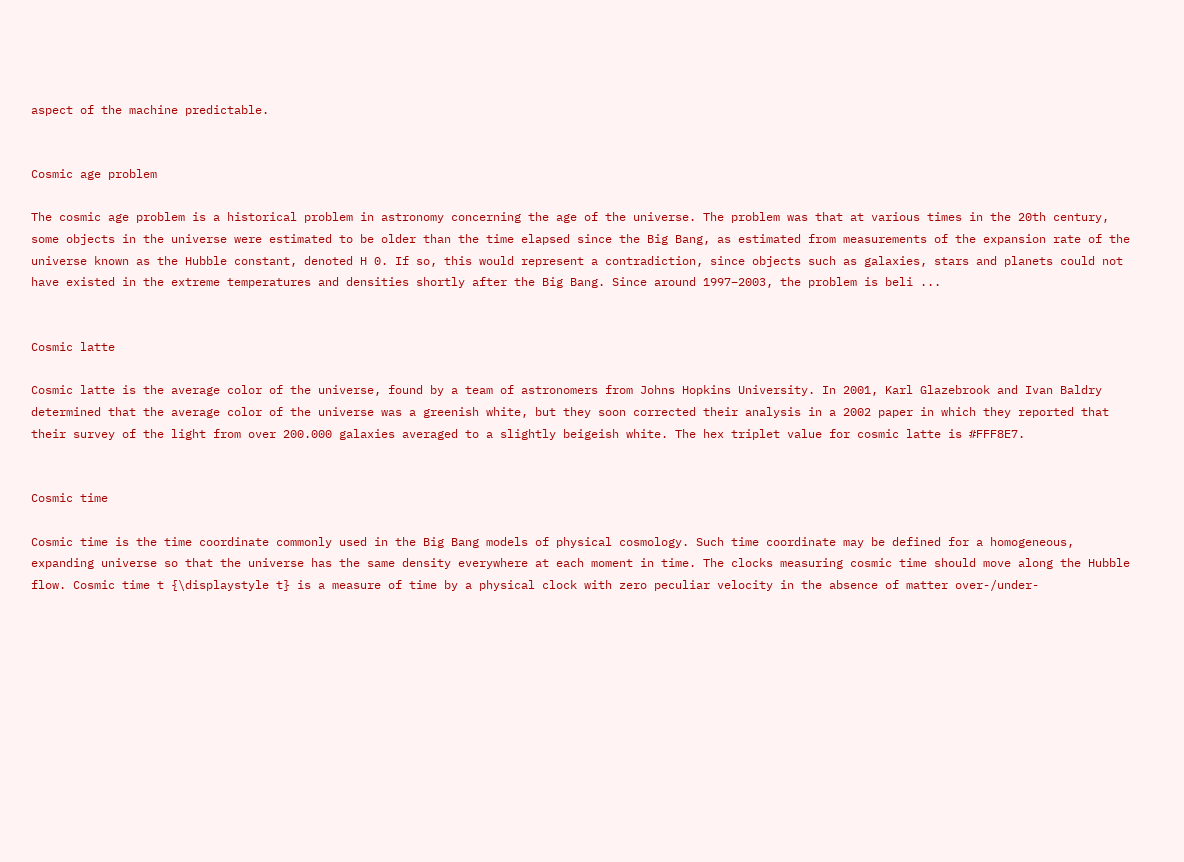aspect of the machine predictable.


Cosmic age problem

The cosmic age problem is a historical problem in astronomy concerning the age of the universe. The problem was that at various times in the 20th century, some objects in the universe were estimated to be older than the time elapsed since the Big Bang, as estimated from measurements of the expansion rate of the universe known as the Hubble constant, denoted H 0. If so, this would represent a contradiction, since objects such as galaxies, stars and planets could not have existed in the extreme temperatures and densities shortly after the Big Bang. Since around 1997–2003, the problem is beli ...


Cosmic latte

Cosmic latte is the average color of the universe, found by a team of astronomers from Johns Hopkins University. In 2001, Karl Glazebrook and Ivan Baldry determined that the average color of the universe was a greenish white, but they soon corrected their analysis in a 2002 paper in which they reported that their survey of the light from over 200.000 galaxies averaged to a slightly beigeish white. The hex triplet value for cosmic latte is #FFF8E7.


Cosmic time

Cosmic time is the time coordinate commonly used in the Big Bang models of physical cosmology. Such time coordinate may be defined for a homogeneous, expanding universe so that the universe has the same density everywhere at each moment in time. The clocks measuring cosmic time should move along the Hubble flow. Cosmic time t {\displaystyle t} is a measure of time by a physical clock with zero peculiar velocity in the absence of matter over-/under-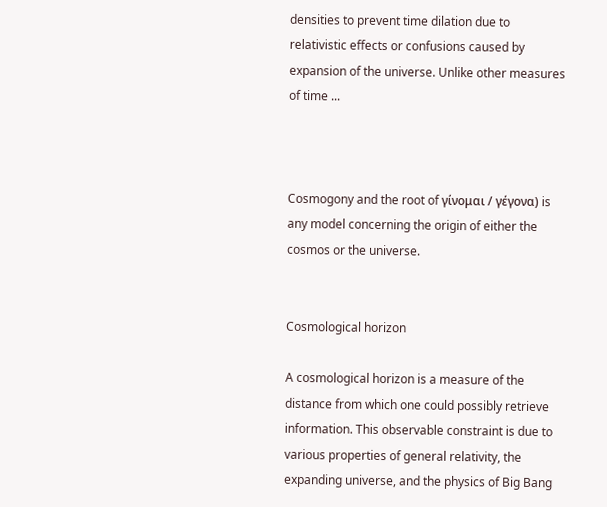densities to prevent time dilation due to relativistic effects or confusions caused by expansion of the universe. Unlike other measures of time ...



Cosmogony and the root of γίνομαι / γέγονα) is any model concerning the origin of either the cosmos or the universe.


Cosmological horizon

A cosmological horizon is a measure of the distance from which one could possibly retrieve information. This observable constraint is due to various properties of general relativity, the expanding universe, and the physics of Big Bang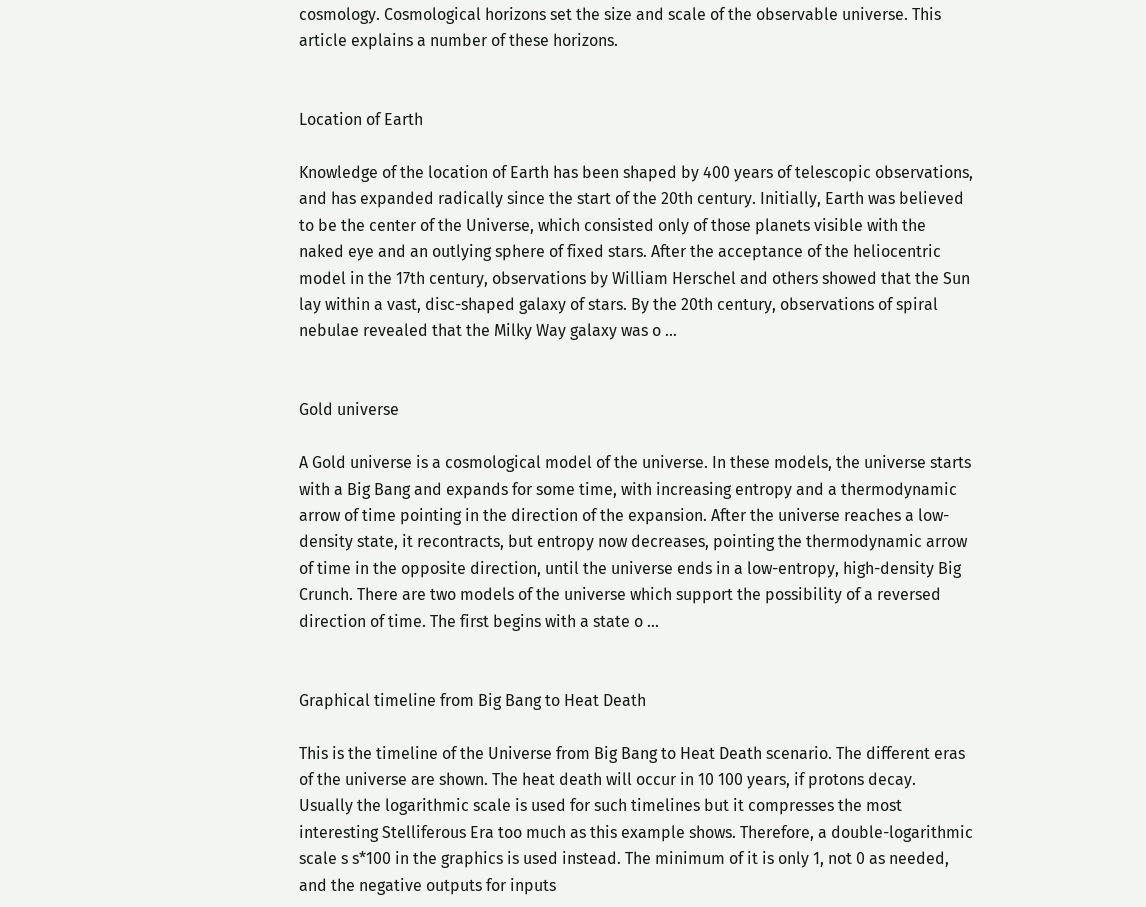cosmology. Cosmological horizons set the size and scale of the observable universe. This article explains a number of these horizons.


Location of Earth

Knowledge of the location of Earth has been shaped by 400 years of telescopic observations, and has expanded radically since the start of the 20th century. Initially, Earth was believed to be the center of the Universe, which consisted only of those planets visible with the naked eye and an outlying sphere of fixed stars. After the acceptance of the heliocentric model in the 17th century, observations by William Herschel and others showed that the Sun lay within a vast, disc-shaped galaxy of stars. By the 20th century, observations of spiral nebulae revealed that the Milky Way galaxy was o ...


Gold universe

A Gold universe is a cosmological model of the universe. In these models, the universe starts with a Big Bang and expands for some time, with increasing entropy and a thermodynamic arrow of time pointing in the direction of the expansion. After the universe reaches a low-density state, it recontracts, but entropy now decreases, pointing the thermodynamic arrow of time in the opposite direction, until the universe ends in a low-entropy, high-density Big Crunch. There are two models of the universe which support the possibility of a reversed direction of time. The first begins with a state o ...


Graphical timeline from Big Bang to Heat Death

This is the timeline of the Universe from Big Bang to Heat Death scenario. The different eras of the universe are shown. The heat death will occur in 10 100 years, if protons decay. Usually the logarithmic scale is used for such timelines but it compresses the most interesting Stelliferous Era too much as this example shows. Therefore, a double-logarithmic scale s s*100 in the graphics is used instead. The minimum of it is only 1, not 0 as needed, and the negative outputs for inputs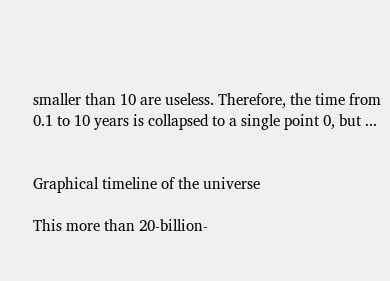smaller than 10 are useless. Therefore, the time from 0.1 to 10 years is collapsed to a single point 0, but ...


Graphical timeline of the universe

This more than 20-billion-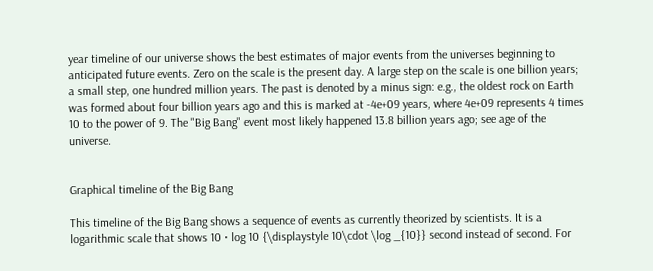year timeline of our universe shows the best estimates of major events from the universes beginning to anticipated future events. Zero on the scale is the present day. A large step on the scale is one billion years; a small step, one hundred million years. The past is denoted by a minus sign: e.g., the oldest rock on Earth was formed about four billion years ago and this is marked at -4e+09 years, where 4e+09 represents 4 times 10 to the power of 9. The "Big Bang" event most likely happened 13.8 billion years ago; see age of the universe.


Graphical timeline of the Big Bang

This timeline of the Big Bang shows a sequence of events as currently theorized by scientists. It is a logarithmic scale that shows 10 ⋅ log 10 {\displaystyle 10\cdot \log _{10}} second instead of second. For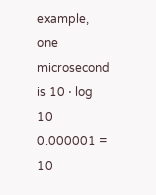example, one microsecond is 10 ⋅ log 10  0.000001 = 10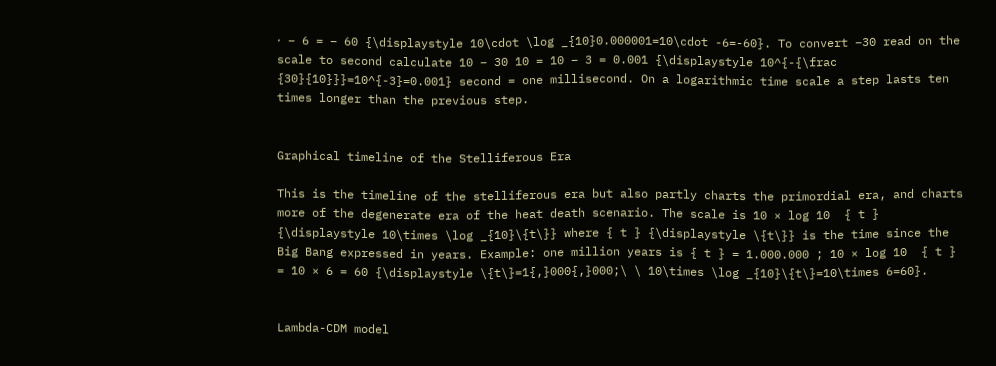⋅ − 6 = − 60 {\displaystyle 10\cdot \log _{10}0.000001=10\cdot -6=-60}. To convert −30 read on the scale to second calculate 10 − 30 10 = 10 − 3 = 0.001 {\displaystyle 10^{-{\frac {30}{10}}}=10^{-3}=0.001} second = one millisecond. On a logarithmic time scale a step lasts ten times longer than the previous step.


Graphical timeline of the Stelliferous Era

This is the timeline of the stelliferous era but also partly charts the primordial era, and charts more of the degenerate era of the heat death scenario. The scale is 10 × log 10  { t } {\displaystyle 10\times \log _{10}\{t\}} where { t } {\displaystyle \{t\}} is the time since the Big Bang expressed in years. Example: one million years is { t } = 1.000.000 ; 10 × log 10  { t } = 10 × 6 = 60 {\displaystyle \{t\}=1{,}000{,}000;\ \ 10\times \log _{10}\{t\}=10\times 6=60}.


Lambda-CDM model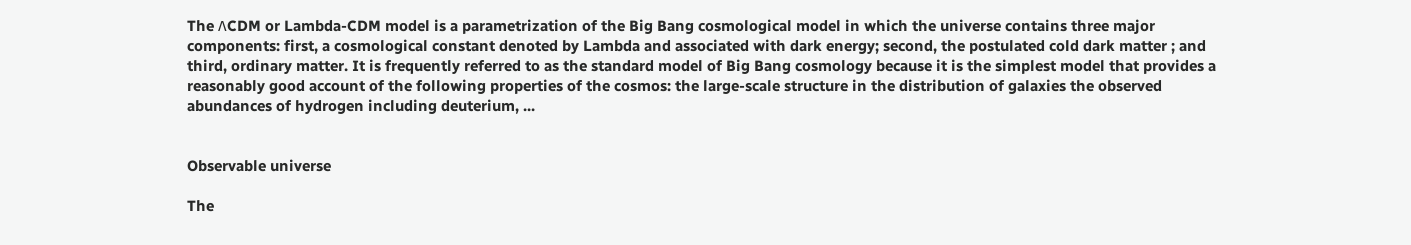The ΛCDM or Lambda-CDM model is a parametrization of the Big Bang cosmological model in which the universe contains three major components: first, a cosmological constant denoted by Lambda and associated with dark energy; second, the postulated cold dark matter ; and third, ordinary matter. It is frequently referred to as the standard model of Big Bang cosmology because it is the simplest model that provides a reasonably good account of the following properties of the cosmos: the large-scale structure in the distribution of galaxies the observed abundances of hydrogen including deuterium, ...


Observable universe

The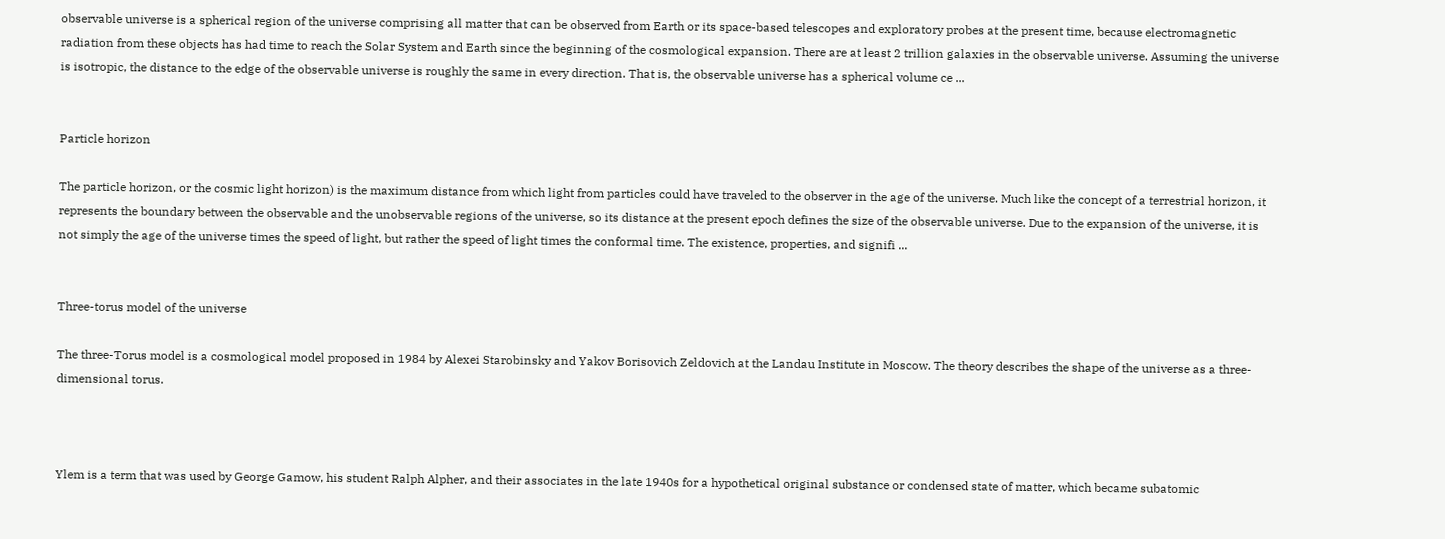observable universe is a spherical region of the universe comprising all matter that can be observed from Earth or its space-based telescopes and exploratory probes at the present time, because electromagnetic radiation from these objects has had time to reach the Solar System and Earth since the beginning of the cosmological expansion. There are at least 2 trillion galaxies in the observable universe. Assuming the universe is isotropic, the distance to the edge of the observable universe is roughly the same in every direction. That is, the observable universe has a spherical volume ce ...


Particle horizon

The particle horizon, or the cosmic light horizon) is the maximum distance from which light from particles could have traveled to the observer in the age of the universe. Much like the concept of a terrestrial horizon, it represents the boundary between the observable and the unobservable regions of the universe, so its distance at the present epoch defines the size of the observable universe. Due to the expansion of the universe, it is not simply the age of the universe times the speed of light, but rather the speed of light times the conformal time. The existence, properties, and signifi ...


Three-torus model of the universe

The three-Torus model is a cosmological model proposed in 1984 by Alexei Starobinsky and Yakov Borisovich Zeldovich at the Landau Institute in Moscow. The theory describes the shape of the universe as a three-dimensional torus.



Ylem is a term that was used by George Gamow, his student Ralph Alpher, and their associates in the late 1940s for a hypothetical original substance or condensed state of matter, which became subatomic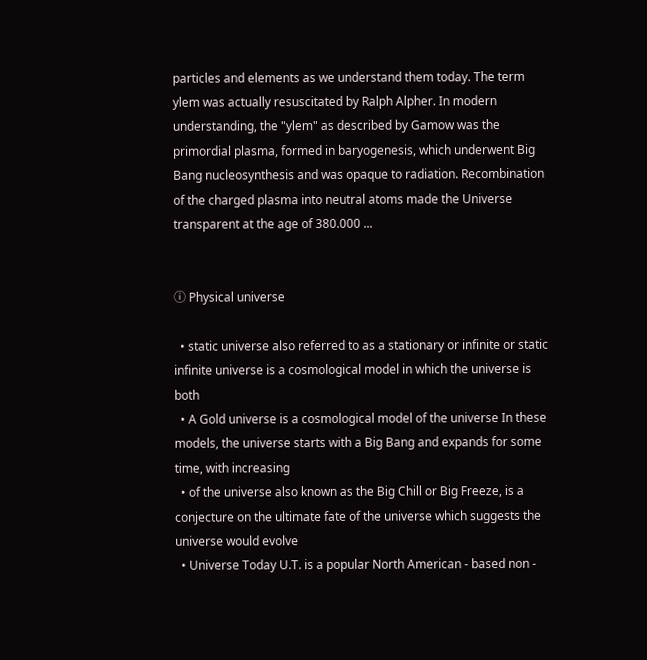particles and elements as we understand them today. The term ylem was actually resuscitated by Ralph Alpher. In modern understanding, the "ylem" as described by Gamow was the primordial plasma, formed in baryogenesis, which underwent Big Bang nucleosynthesis and was opaque to radiation. Recombination of the charged plasma into neutral atoms made the Universe transparent at the age of 380.000 ...


ⓘ Physical universe

  • static universe also referred to as a stationary or infinite or static infinite universe is a cosmological model in which the universe is both
  • A Gold universe is a cosmological model of the universe In these models, the universe starts with a Big Bang and expands for some time, with increasing
  • of the universe also known as the Big Chill or Big Freeze, is a conjecture on the ultimate fate of the universe which suggests the universe would evolve
  • Universe Today U.T. is a popular North American - based non -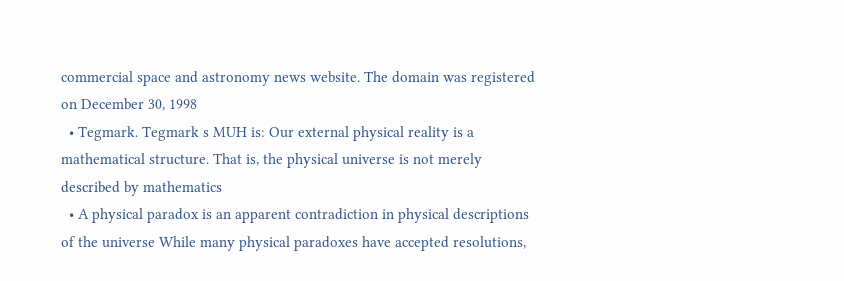commercial space and astronomy news website. The domain was registered on December 30, 1998
  • Tegmark. Tegmark s MUH is: Our external physical reality is a mathematical structure. That is, the physical universe is not merely described by mathematics
  • A physical paradox is an apparent contradiction in physical descriptions of the universe While many physical paradoxes have accepted resolutions,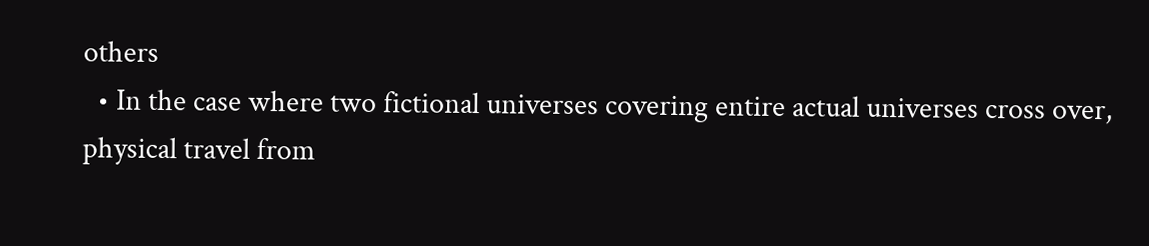others
  • In the case where two fictional universes covering entire actual universes cross over, physical travel from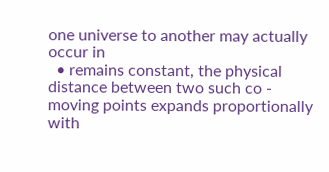one universe to another may actually occur in
  • remains constant, the physical distance between two such co - moving points expands proportionally with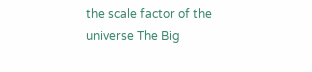the scale factor of the universe The Big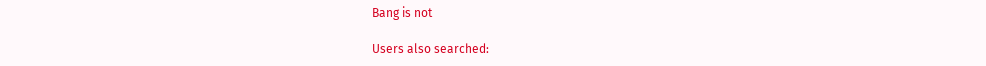Bang is not

Users also searched: